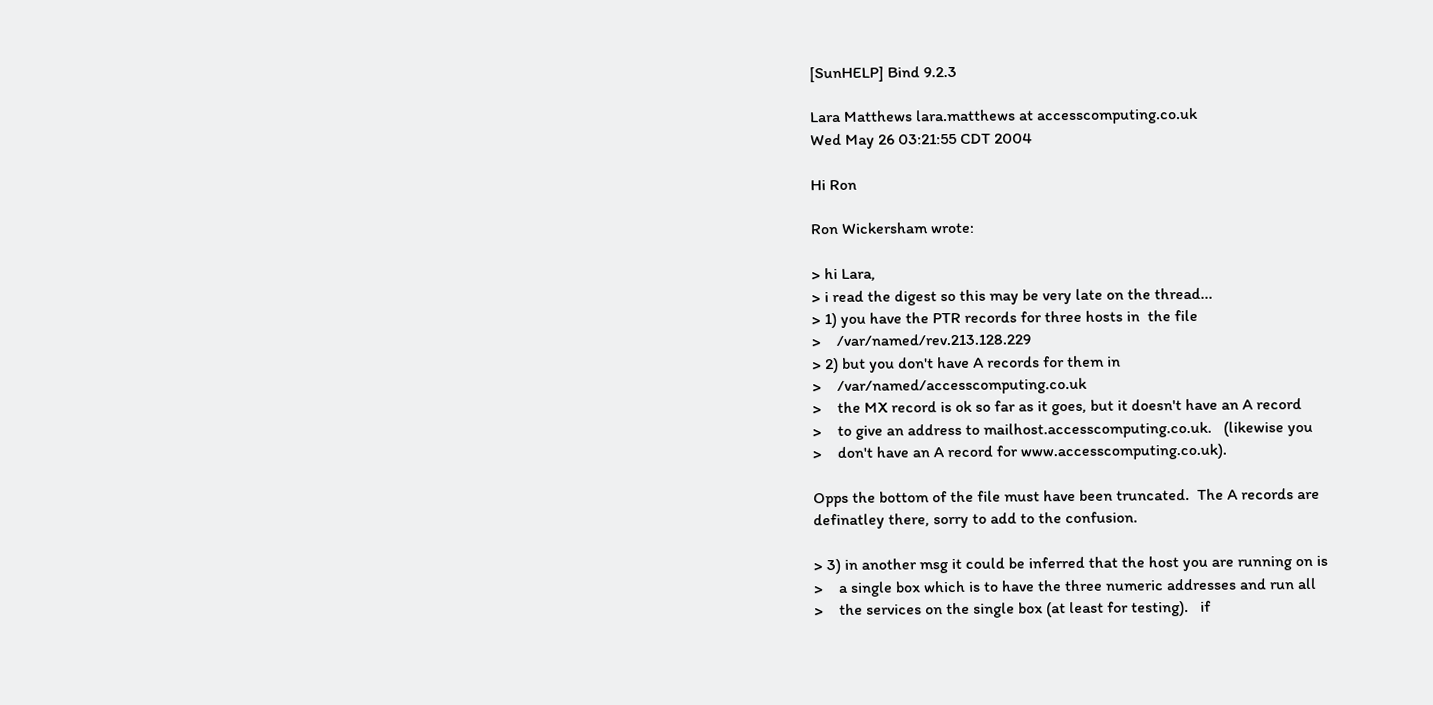[SunHELP] Bind 9.2.3

Lara Matthews lara.matthews at accesscomputing.co.uk
Wed May 26 03:21:55 CDT 2004

Hi Ron

Ron Wickersham wrote:

> hi Lara,
> i read the digest so this may be very late on the thread...
> 1) you have the PTR records for three hosts in  the file
>    /var/named/rev.213.128.229
> 2) but you don't have A records for them in
>    /var/named/accesscomputing.co.uk
>    the MX record is ok so far as it goes, but it doesn't have an A record
>    to give an address to mailhost.accesscomputing.co.uk.   (likewise you
>    don't have an A record for www.accesscomputing.co.uk).

Opps the bottom of the file must have been truncated.  The A records are
definatley there, sorry to add to the confusion.

> 3) in another msg it could be inferred that the host you are running on is
>    a single box which is to have the three numeric addresses and run all
>    the services on the single box (at least for testing).   if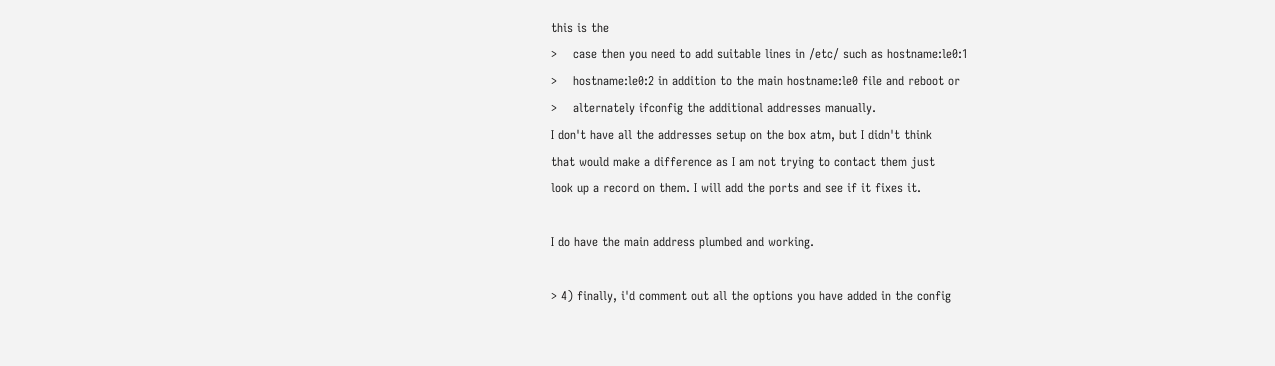this is the
>    case then you need to add suitable lines in /etc/ such as hostname:le0:1
>    hostname:le0:2 in addition to the main hostname:le0 file and reboot or
>    alternately ifconfig the additional addresses manually.
I don't have all the addresses setup on the box atm, but I didn't think
that would make a difference as I am not trying to contact them just
look up a record on them. I will add the ports and see if it fixes it.

I do have the main address plumbed and working.

> 4) finally, i'd comment out all the options you have added in the config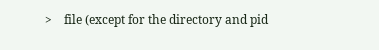>    file (except for the directory and pid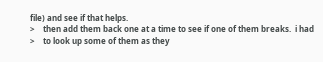file) and see if that helps.
>    then add them back one at a time to see if one of them breaks.  i had
>    to look up some of them as they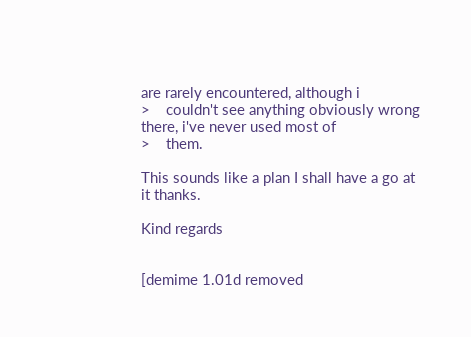are rarely encountered, although i
>    couldn't see anything obviously wrong there, i've never used most of
>    them.

This sounds like a plan I shall have a go at it thanks.

Kind regards


[demime 1.01d removed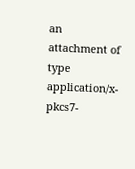an attachment of type application/x-pkcs7-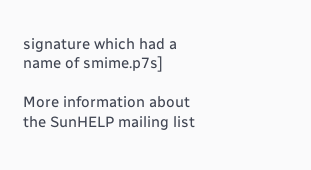signature which had a name of smime.p7s]

More information about the SunHELP mailing list